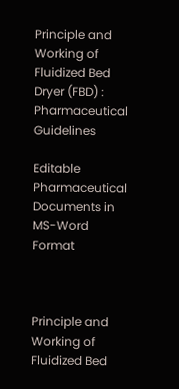Principle and Working of Fluidized Bed Dryer (FBD) : Pharmaceutical Guidelines

Editable Pharmaceutical Documents in MS-Word Format



Principle and Working of Fluidized Bed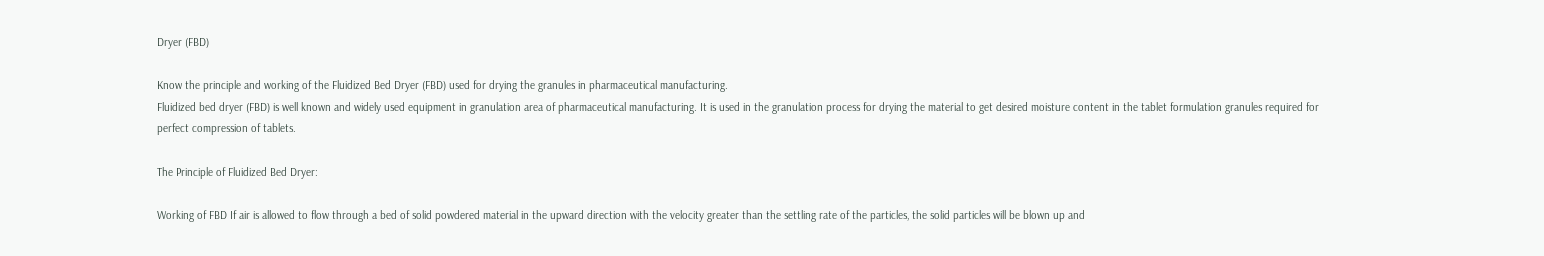Dryer (FBD)

Know the principle and working of the Fluidized Bed Dryer (FBD) used for drying the granules in pharmaceutical manufacturing.
Fluidized bed dryer (FBD) is well known and widely used equipment in granulation area of pharmaceutical manufacturing. It is used in the granulation process for drying the material to get desired moisture content in the tablet formulation granules required for perfect compression of tablets.

The Principle of Fluidized Bed Dryer:

Working of FBD If air is allowed to flow through a bed of solid powdered material in the upward direction with the velocity greater than the settling rate of the particles, the solid particles will be blown up and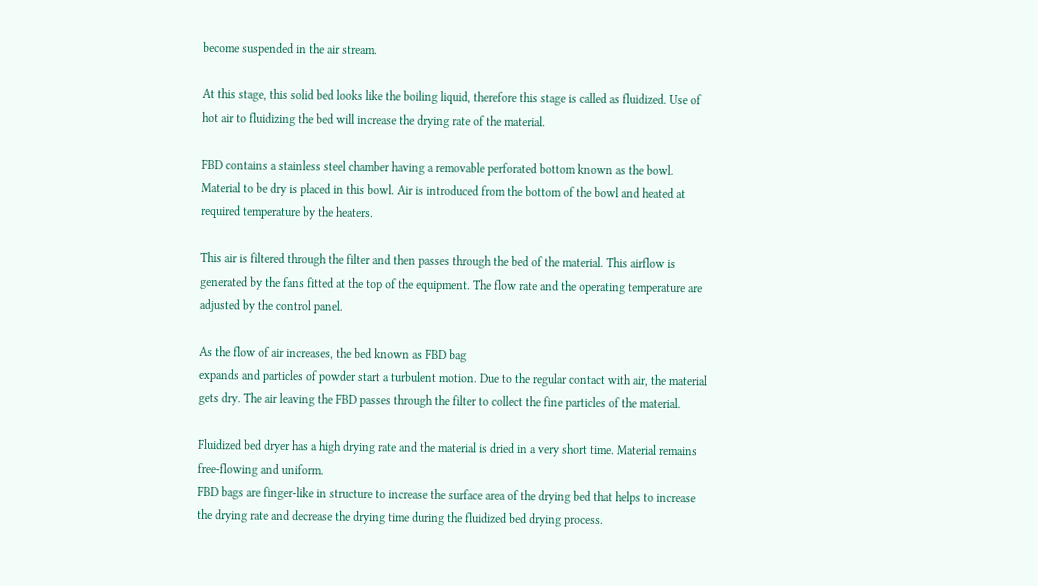become suspended in the air stream.

At this stage, this solid bed looks like the boiling liquid, therefore this stage is called as fluidized. Use of hot air to fluidizing the bed will increase the drying rate of the material.

FBD contains a stainless steel chamber having a removable perforated bottom known as the bowl. Material to be dry is placed in this bowl. Air is introduced from the bottom of the bowl and heated at required temperature by the heaters.

This air is filtered through the filter and then passes through the bed of the material. This airflow is generated by the fans fitted at the top of the equipment. The flow rate and the operating temperature are adjusted by the control panel.

As the flow of air increases, the bed known as FBD bag
expands and particles of powder start a turbulent motion. Due to the regular contact with air, the material gets dry. The air leaving the FBD passes through the filter to collect the fine particles of the material.

Fluidized bed dryer has a high drying rate and the material is dried in a very short time. Material remains free-flowing and uniform.
FBD bags are finger-like in structure to increase the surface area of the drying bed that helps to increase the drying rate and decrease the drying time during the fluidized bed drying process.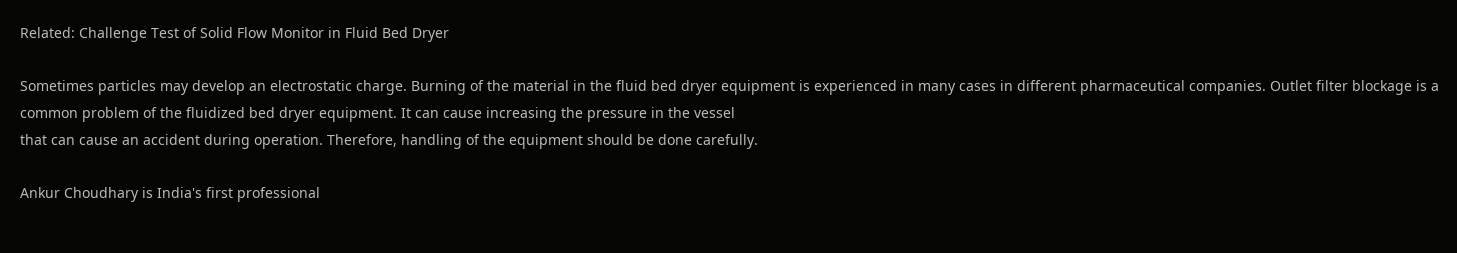Related: Challenge Test of Solid Flow Monitor in Fluid Bed Dryer

Sometimes particles may develop an electrostatic charge. Burning of the material in the fluid bed dryer equipment is experienced in many cases in different pharmaceutical companies. Outlet filter blockage is a common problem of the fluidized bed dryer equipment. It can cause increasing the pressure in the vessel
that can cause an accident during operation. Therefore, handling of the equipment should be done carefully.

Ankur Choudhary is India's first professional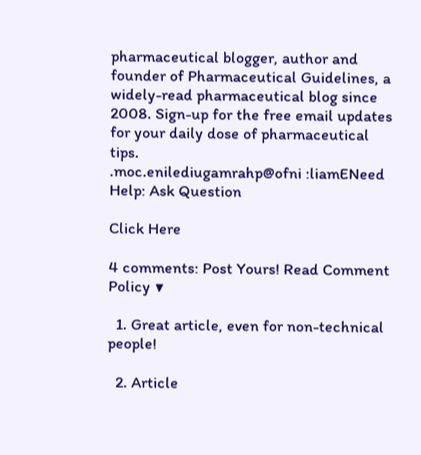pharmaceutical blogger, author and founder of Pharmaceutical Guidelines, a widely-read pharmaceutical blog since 2008. Sign-up for the free email updates for your daily dose of pharmaceutical tips.
.moc.enilediugamrahp@ofni :liamENeed Help: Ask Question

Click Here

4 comments: Post Yours! Read Comment Policy ▼

  1. Great article, even for non-technical people!

  2. Article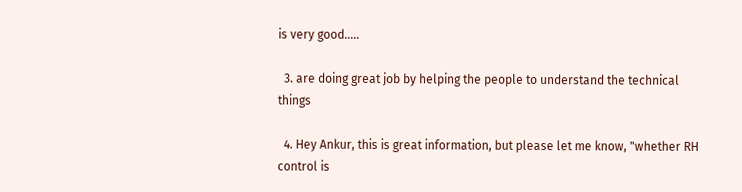is very good.....

  3. are doing great job by helping the people to understand the technical things

  4. Hey Ankur, this is great information, but please let me know, "whether RH control is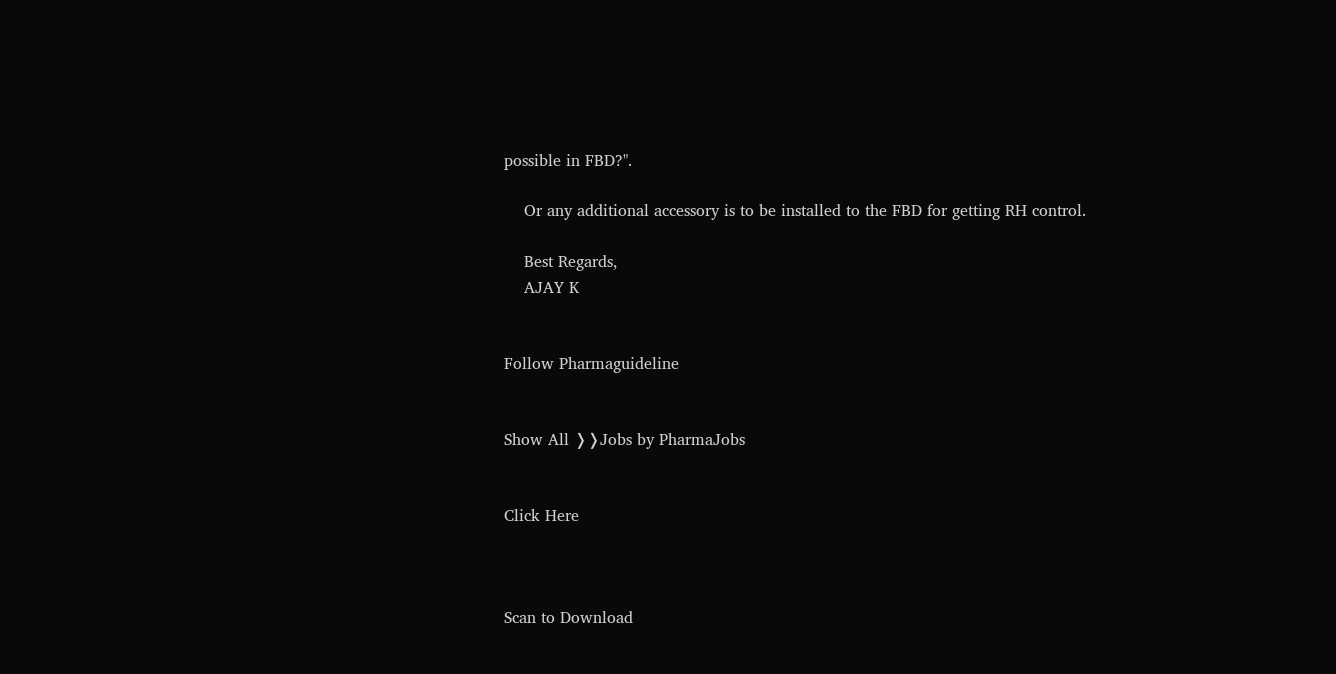possible in FBD?".

    Or any additional accessory is to be installed to the FBD for getting RH control.

    Best Regards,
    AJAY K


Follow Pharmaguideline


Show All ❭❭Jobs by PharmaJobs


Click Here



Scan to Download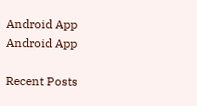Android App
Android App

Recent Posts